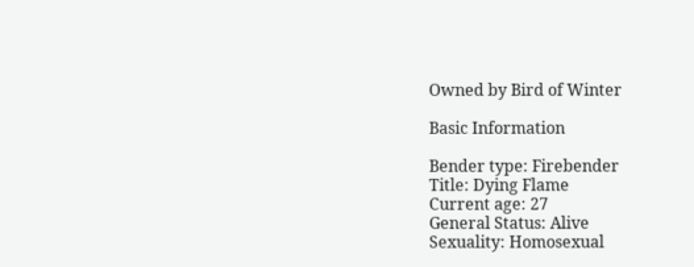Owned by Bird of Winter

Basic Information

Bender type: Firebender
Title: Dying Flame
Current age: 27
General Status: Alive
Sexuality: Homosexual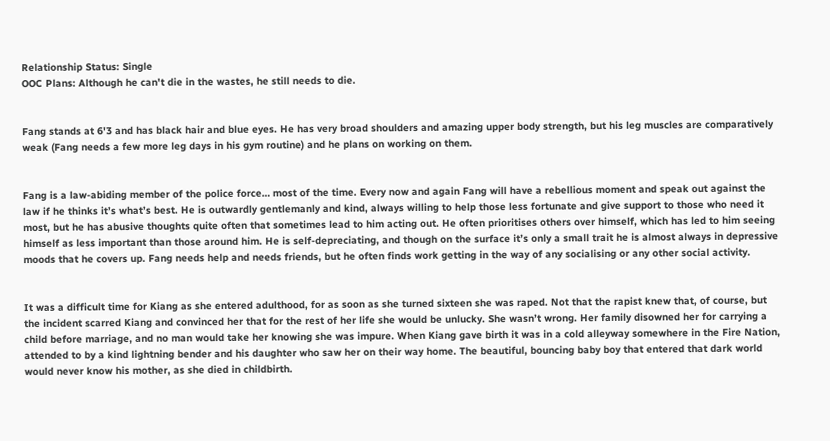Relationship Status: Single
OOC Plans: Although he can't die in the wastes, he still needs to die.


Fang stands at 6'3 and has black hair and blue eyes. He has very broad shoulders and amazing upper body strength, but his leg muscles are comparatively weak (Fang needs a few more leg days in his gym routine) and he plans on working on them.


Fang is a law-abiding member of the police force… most of the time. Every now and again Fang will have a rebellious moment and speak out against the law if he thinks it’s what’s best. He is outwardly gentlemanly and kind, always willing to help those less fortunate and give support to those who need it most, but he has abusive thoughts quite often that sometimes lead to him acting out. He often prioritises others over himself, which has led to him seeing himself as less important than those around him. He is self-depreciating, and though on the surface it’s only a small trait he is almost always in depressive moods that he covers up. Fang needs help and needs friends, but he often finds work getting in the way of any socialising or any other social activity.


It was a difficult time for Kiang as she entered adulthood, for as soon as she turned sixteen she was raped. Not that the rapist knew that, of course, but the incident scarred Kiang and convinced her that for the rest of her life she would be unlucky. She wasn’t wrong. Her family disowned her for carrying a child before marriage, and no man would take her knowing she was impure. When Kiang gave birth it was in a cold alleyway somewhere in the Fire Nation, attended to by a kind lightning bender and his daughter who saw her on their way home. The beautiful, bouncing baby boy that entered that dark world would never know his mother, as she died in childbirth.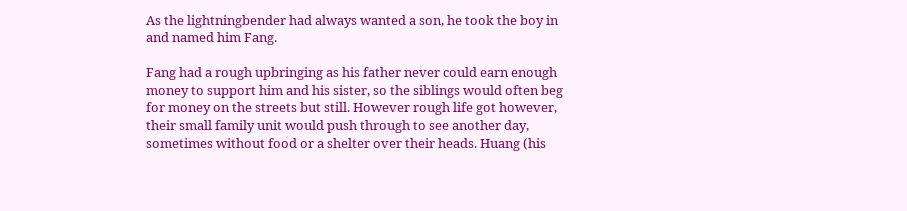As the lightningbender had always wanted a son, he took the boy in and named him Fang.

Fang had a rough upbringing as his father never could earn enough money to support him and his sister, so the siblings would often beg for money on the streets but still. However rough life got however, their small family unit would push through to see another day, sometimes without food or a shelter over their heads. Huang (his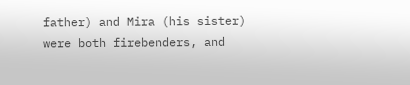father) and Mira (his sister) were both firebenders, and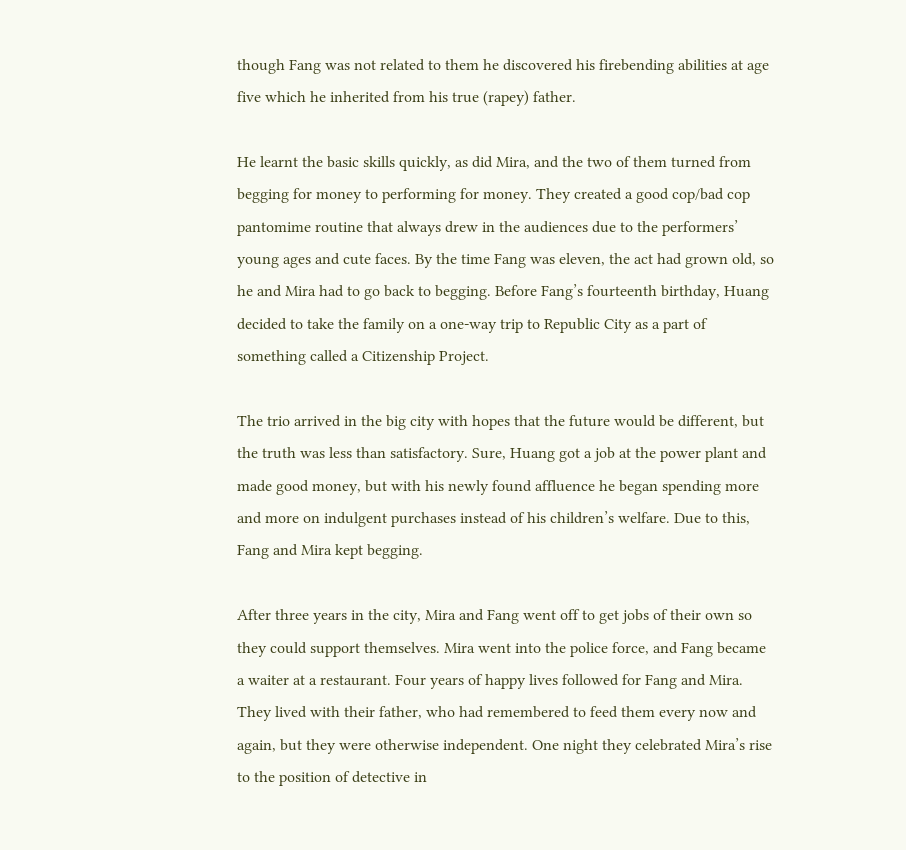though Fang was not related to them he discovered his firebending abilities at age five which he inherited from his true (rapey) father.

He learnt the basic skills quickly, as did Mira, and the two of them turned from begging for money to performing for money. They created a good cop/bad cop pantomime routine that always drew in the audiences due to the performers’ young ages and cute faces. By the time Fang was eleven, the act had grown old, so he and Mira had to go back to begging. Before Fang’s fourteenth birthday, Huang decided to take the family on a one-way trip to Republic City as a part of something called a Citizenship Project.

The trio arrived in the big city with hopes that the future would be different, but the truth was less than satisfactory. Sure, Huang got a job at the power plant and made good money, but with his newly found affluence he began spending more and more on indulgent purchases instead of his children’s welfare. Due to this, Fang and Mira kept begging.

After three years in the city, Mira and Fang went off to get jobs of their own so they could support themselves. Mira went into the police force, and Fang became a waiter at a restaurant. Four years of happy lives followed for Fang and Mira. They lived with their father, who had remembered to feed them every now and again, but they were otherwise independent. One night they celebrated Mira’s rise to the position of detective in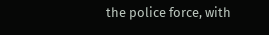the police force, with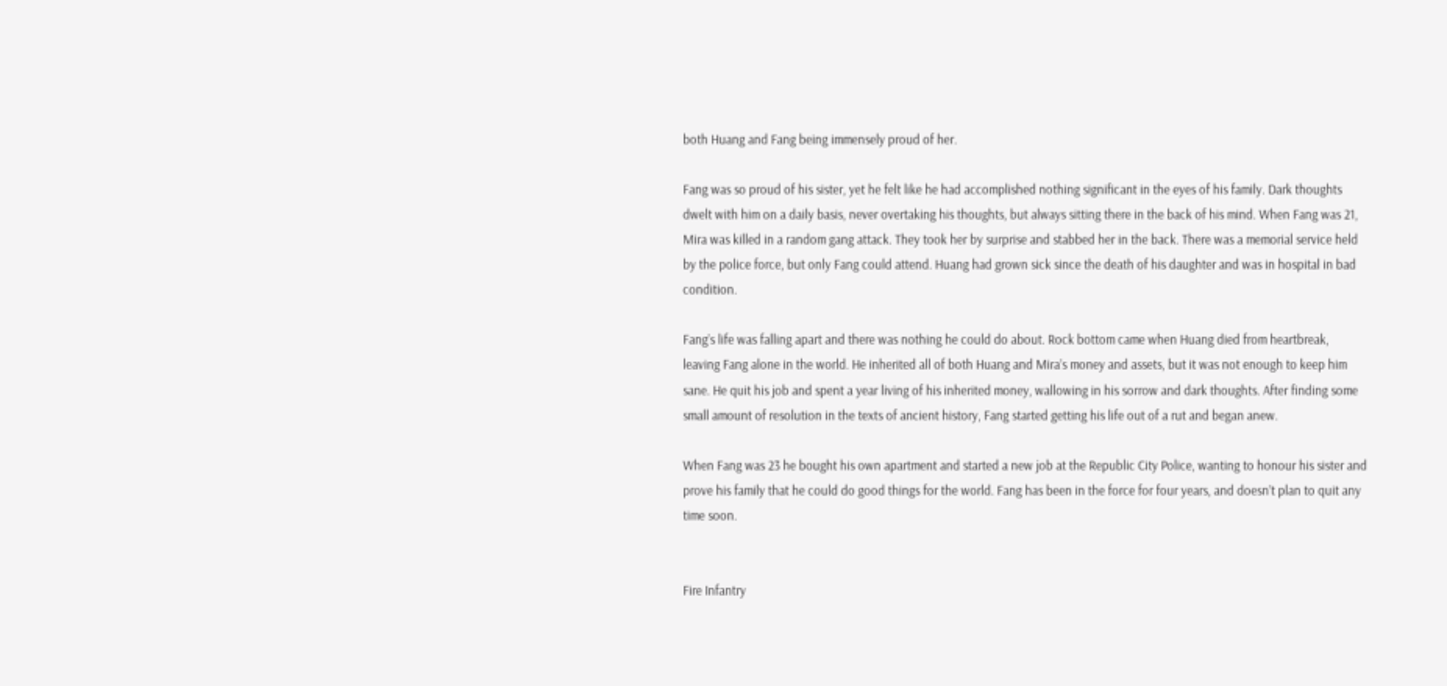both Huang and Fang being immensely proud of her.

Fang was so proud of his sister, yet he felt like he had accomplished nothing significant in the eyes of his family. Dark thoughts dwelt with him on a daily basis, never overtaking his thoughts, but always sitting there in the back of his mind. When Fang was 21, Mira was killed in a random gang attack. They took her by surprise and stabbed her in the back. There was a memorial service held by the police force, but only Fang could attend. Huang had grown sick since the death of his daughter and was in hospital in bad condition.

Fang’s life was falling apart and there was nothing he could do about. Rock bottom came when Huang died from heartbreak, leaving Fang alone in the world. He inherited all of both Huang and Mira’s money and assets, but it was not enough to keep him sane. He quit his job and spent a year living of his inherited money, wallowing in his sorrow and dark thoughts. After finding some small amount of resolution in the texts of ancient history, Fang started getting his life out of a rut and began anew.

When Fang was 23 he bought his own apartment and started a new job at the Republic City Police, wanting to honour his sister and prove his family that he could do good things for the world. Fang has been in the force for four years, and doesn’t plan to quit any time soon.


Fire Infantry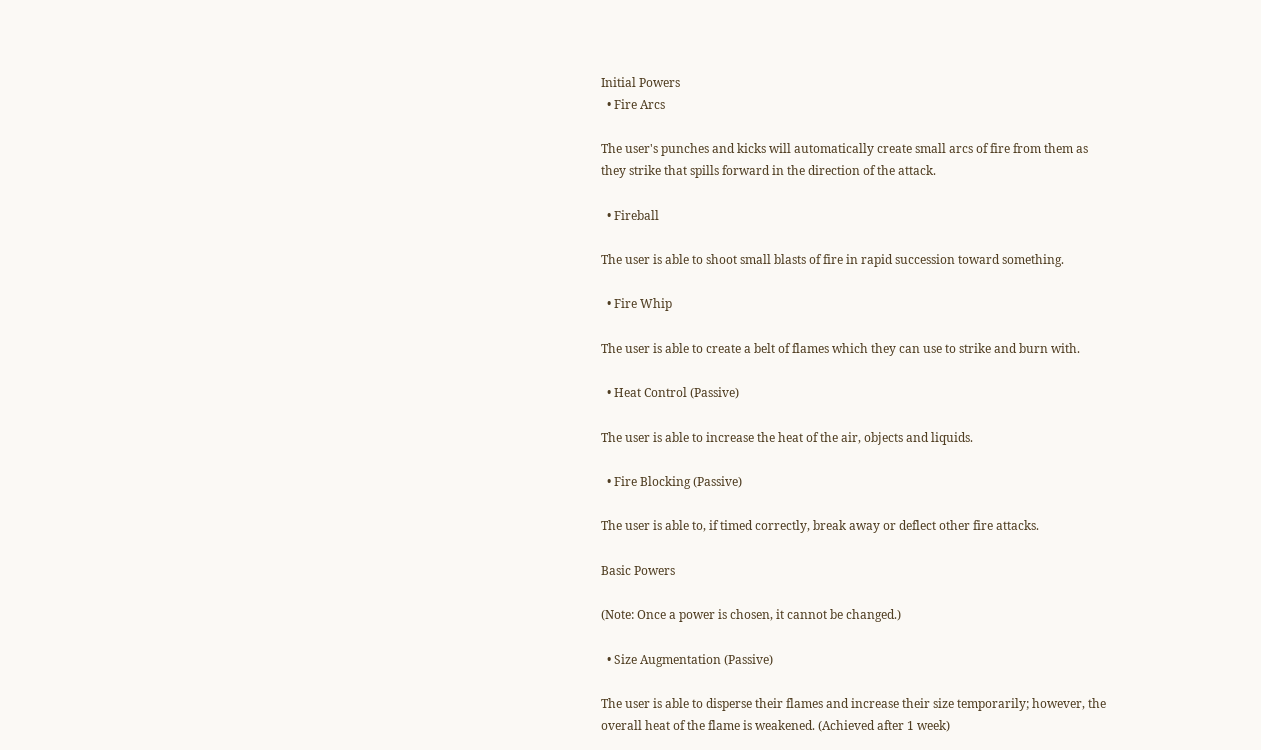Initial Powers
  • Fire Arcs

The user's punches and kicks will automatically create small arcs of fire from them as they strike that spills forward in the direction of the attack.

  • Fireball

The user is able to shoot small blasts of fire in rapid succession toward something.

  • Fire Whip

The user is able to create a belt of flames which they can use to strike and burn with.

  • Heat Control (Passive)

The user is able to increase the heat of the air, objects and liquids.

  • Fire Blocking (Passive)

The user is able to, if timed correctly, break away or deflect other fire attacks.

Basic Powers

(Note: Once a power is chosen, it cannot be changed.)

  • Size Augmentation (Passive)

The user is able to disperse their flames and increase their size temporarily; however, the overall heat of the flame is weakened. (Achieved after 1 week)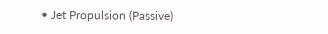• Jet Propulsion (Passive)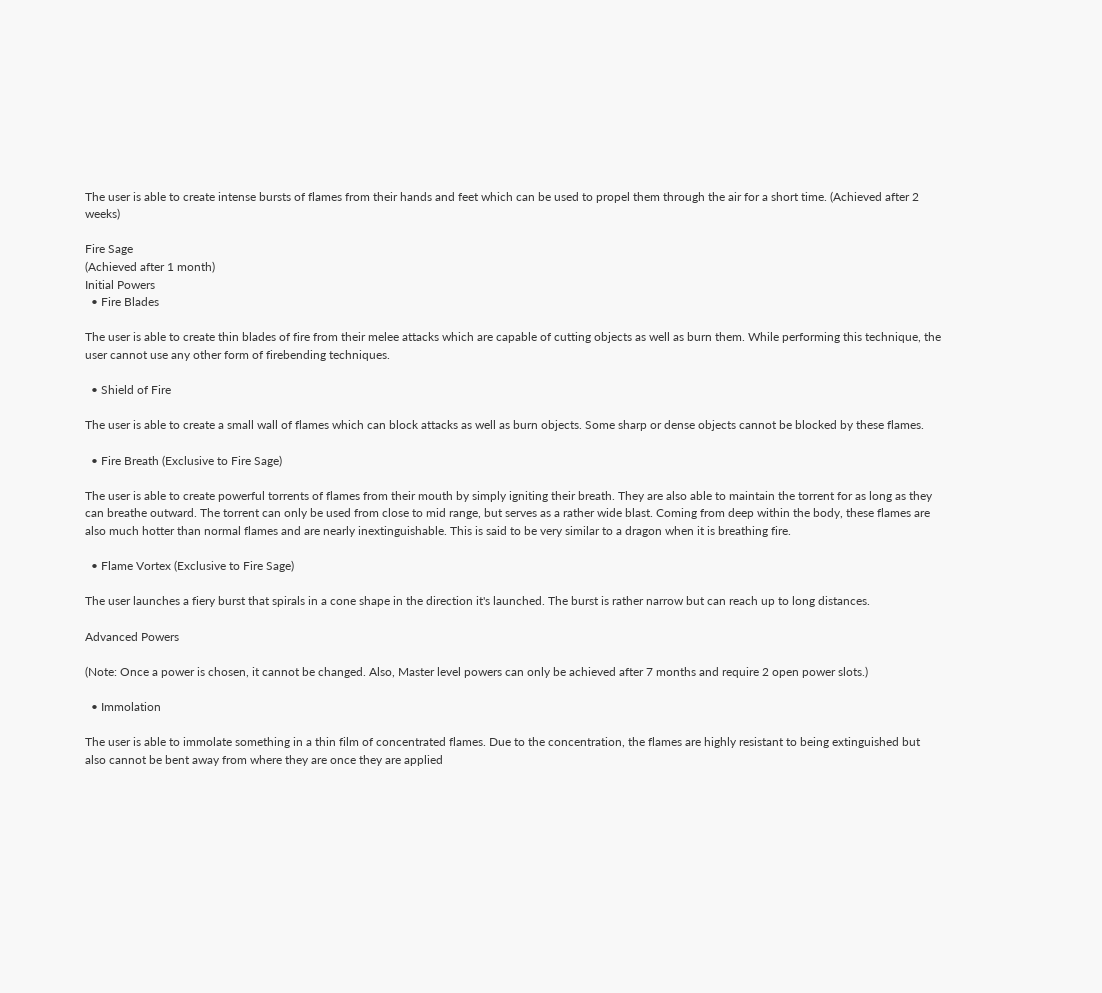The user is able to create intense bursts of flames from their hands and feet which can be used to propel them through the air for a short time. (Achieved after 2 weeks)

Fire Sage
(Achieved after 1 month)
Initial Powers
  • Fire Blades

The user is able to create thin blades of fire from their melee attacks which are capable of cutting objects as well as burn them. While performing this technique, the user cannot use any other form of firebending techniques.

  • Shield of Fire

The user is able to create a small wall of flames which can block attacks as well as burn objects. Some sharp or dense objects cannot be blocked by these flames.

  • Fire Breath (Exclusive to Fire Sage)

The user is able to create powerful torrents of flames from their mouth by simply igniting their breath. They are also able to maintain the torrent for as long as they can breathe outward. The torrent can only be used from close to mid range, but serves as a rather wide blast. Coming from deep within the body, these flames are also much hotter than normal flames and are nearly inextinguishable. This is said to be very similar to a dragon when it is breathing fire.

  • Flame Vortex (Exclusive to Fire Sage)

The user launches a fiery burst that spirals in a cone shape in the direction it's launched. The burst is rather narrow but can reach up to long distances.

Advanced Powers

(Note: Once a power is chosen, it cannot be changed. Also, Master level powers can only be achieved after 7 months and require 2 open power slots.)

  • Immolation

The user is able to immolate something in a thin film of concentrated flames. Due to the concentration, the flames are highly resistant to being extinguished but also cannot be bent away from where they are once they are applied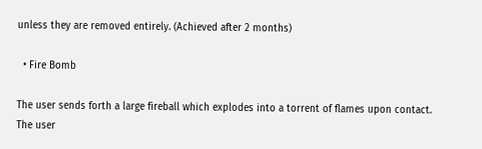unless they are removed entirely. (Achieved after 2 months)

  • Fire Bomb

The user sends forth a large fireball which explodes into a torrent of flames upon contact. The user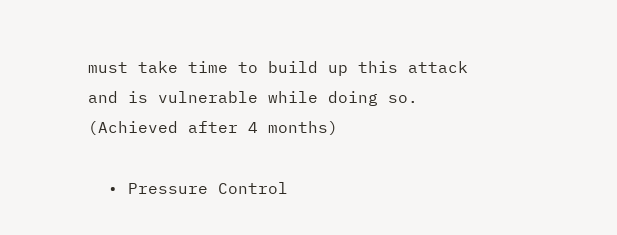must take time to build up this attack and is vulnerable while doing so. (Achieved after 4 months)

  • Pressure Control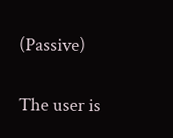(Passive)

The user is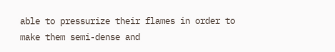able to pressurize their flames in order to make them semi-dense and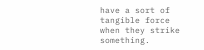have a sort of tangible force when they strike something.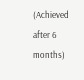(Achieved after 6 months)